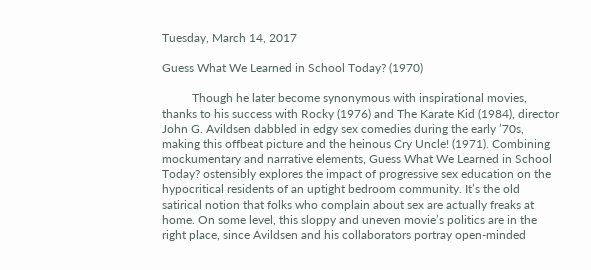Tuesday, March 14, 2017

Guess What We Learned in School Today? (1970)

          Though he later become synonymous with inspirational movies, thanks to his success with Rocky (1976) and The Karate Kid (1984), director John G. Avildsen dabbled in edgy sex comedies during the early ’70s, making this offbeat picture and the heinous Cry Uncle! (1971). Combining mockumentary and narrative elements, Guess What We Learned in School Today? ostensibly explores the impact of progressive sex education on the hypocritical residents of an uptight bedroom community. It’s the old satirical notion that folks who complain about sex are actually freaks at home. On some level, this sloppy and uneven movie’s politics are in the right place, since Avildsen and his collaborators portray open-minded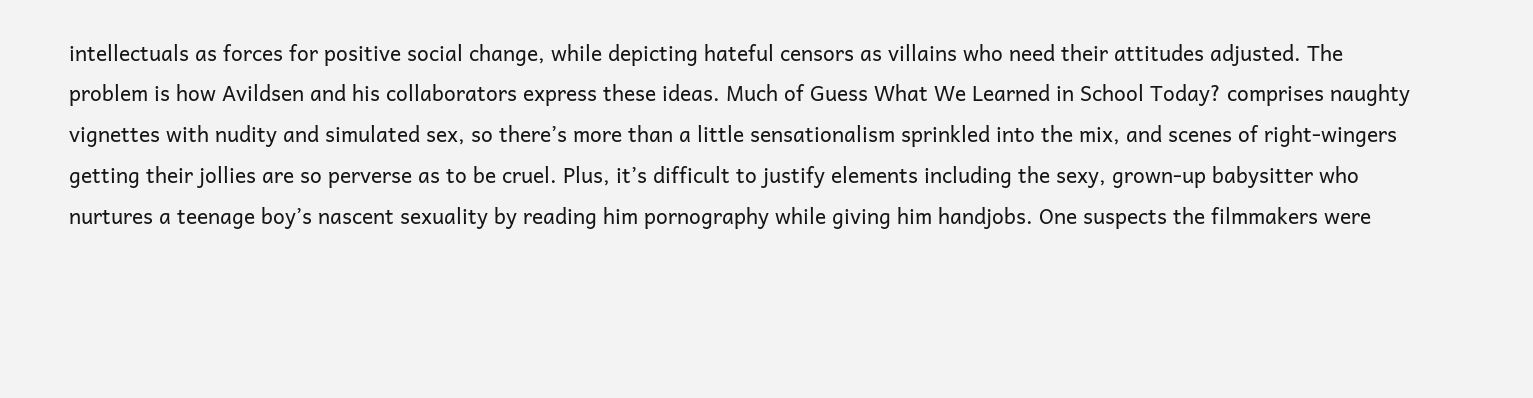intellectuals as forces for positive social change, while depicting hateful censors as villains who need their attitudes adjusted. The problem is how Avildsen and his collaborators express these ideas. Much of Guess What We Learned in School Today? comprises naughty vignettes with nudity and simulated sex, so there’s more than a little sensationalism sprinkled into the mix, and scenes of right-wingers getting their jollies are so perverse as to be cruel. Plus, it’s difficult to justify elements including the sexy, grown-up babysitter who nurtures a teenage boy’s nascent sexuality by reading him pornography while giving him handjobs. One suspects the filmmakers were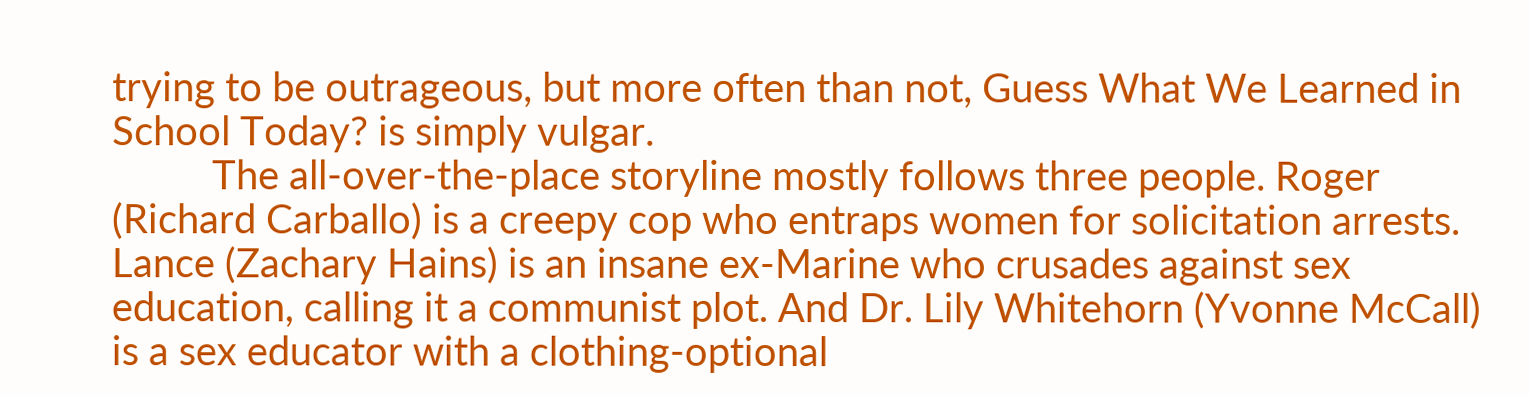trying to be outrageous, but more often than not, Guess What We Learned in School Today? is simply vulgar.
          The all-over-the-place storyline mostly follows three people. Roger (Richard Carballo) is a creepy cop who entraps women for solicitation arrests. Lance (Zachary Hains) is an insane ex-Marine who crusades against sex education, calling it a communist plot. And Dr. Lily Whitehorn (Yvonne McCall) is a sex educator with a clothing-optional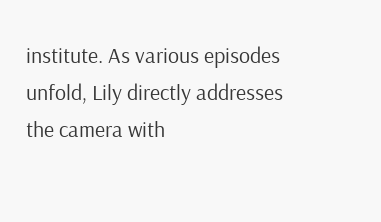institute. As various episodes unfold, Lily directly addresses the camera with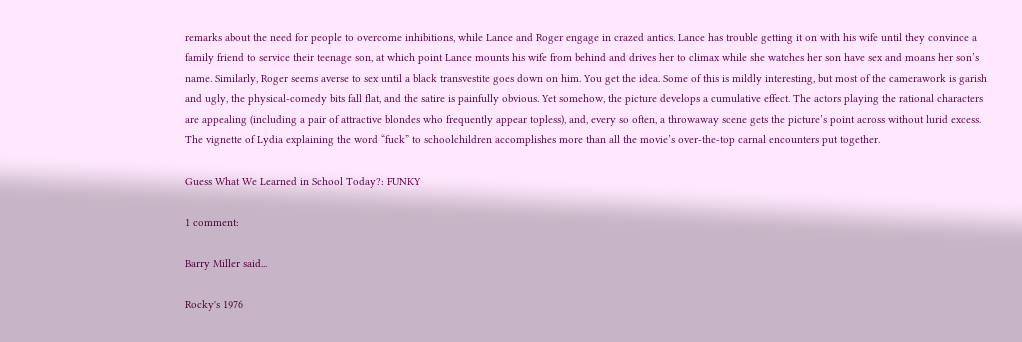remarks about the need for people to overcome inhibitions, while Lance and Roger engage in crazed antics. Lance has trouble getting it on with his wife until they convince a family friend to service their teenage son, at which point Lance mounts his wife from behind and drives her to climax while she watches her son have sex and moans her son’s name. Similarly, Roger seems averse to sex until a black transvestite goes down on him. You get the idea. Some of this is mildly interesting, but most of the camerawork is garish and ugly, the physical-comedy bits fall flat, and the satire is painfully obvious. Yet somehow, the picture develops a cumulative effect. The actors playing the rational characters are appealing (including a pair of attractive blondes who frequently appear topless), and, every so often, a throwaway scene gets the picture’s point across without lurid excess. The vignette of Lydia explaining the word “fuck” to schoolchildren accomplishes more than all the movie’s over-the-top carnal encounters put together.

Guess What We Learned in School Today?: FUNKY

1 comment:

Barry Miller said...

Rocky's 1976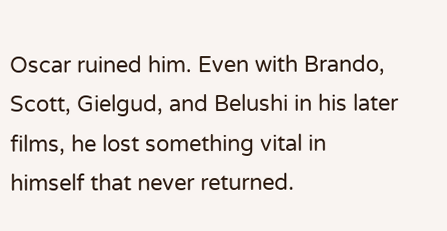Oscar ruined him. Even with Brando, Scott, Gielgud, and Belushi in his later films, he lost something vital in himself that never returned.